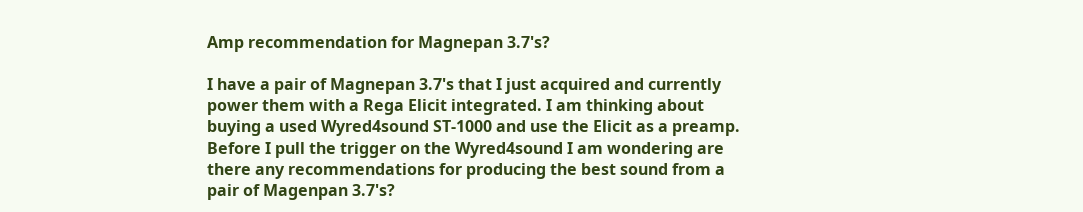Amp recommendation for Magnepan 3.7's?

I have a pair of Magnepan 3.7's that I just acquired and currently power them with a Rega Elicit integrated. I am thinking about buying a used Wyred4sound ST-1000 and use the Elicit as a preamp. Before I pull the trigger on the Wyred4sound I am wondering are there any recommendations for producing the best sound from a pair of Magenpan 3.7's?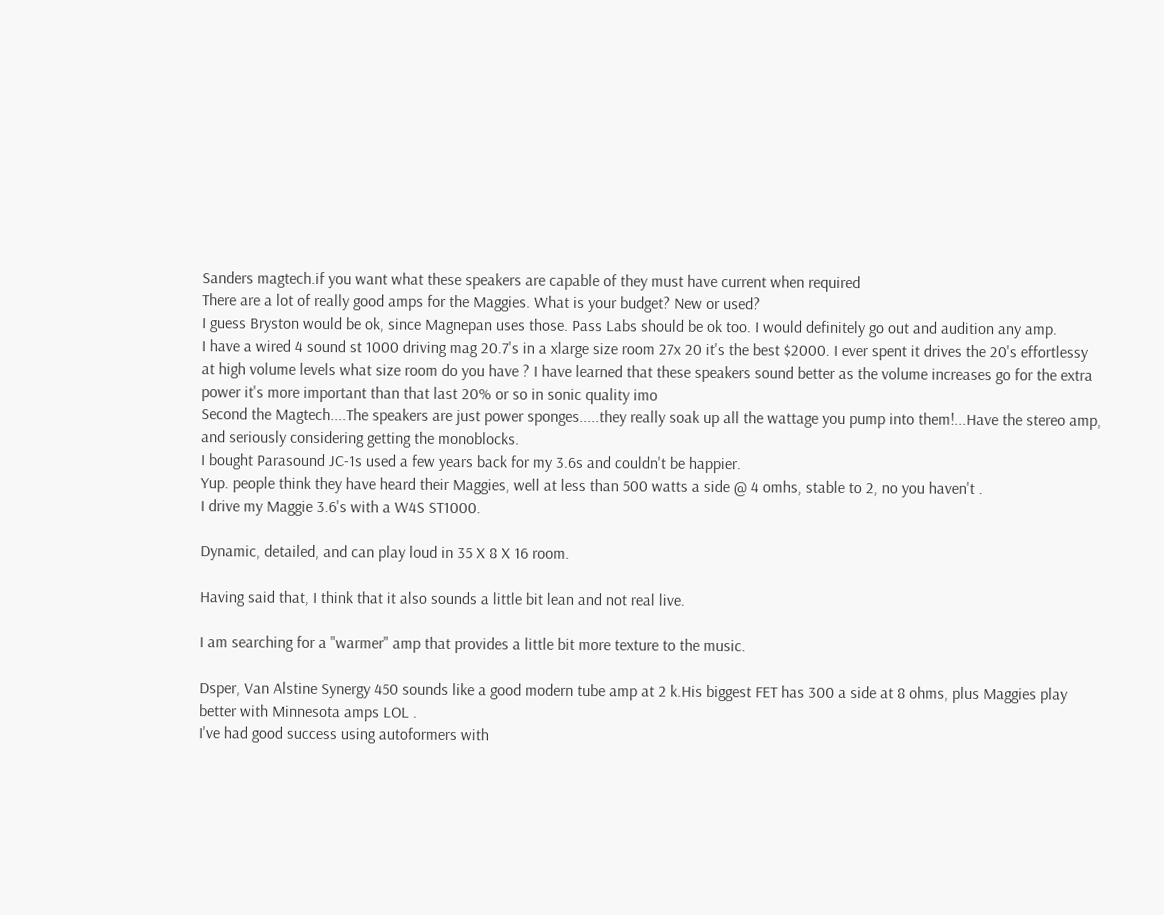Sanders magtech.if you want what these speakers are capable of they must have current when required
There are a lot of really good amps for the Maggies. What is your budget? New or used?
I guess Bryston would be ok, since Magnepan uses those. Pass Labs should be ok too. I would definitely go out and audition any amp.
I have a wired 4 sound st 1000 driving mag 20.7's in a xlarge size room 27x 20 it's the best $2000. I ever spent it drives the 20's effortlessy at high volume levels what size room do you have ? I have learned that these speakers sound better as the volume increases go for the extra power it's more important than that last 20% or so in sonic quality imo
Second the Magtech....The speakers are just power sponges.....they really soak up all the wattage you pump into them!...Have the stereo amp, and seriously considering getting the monoblocks.
I bought Parasound JC-1s used a few years back for my 3.6s and couldn't be happier.
Yup. people think they have heard their Maggies, well at less than 500 watts a side @ 4 omhs, stable to 2, no you haven't .
I drive my Maggie 3.6's with a W4S ST1000.

Dynamic, detailed, and can play loud in 35 X 8 X 16 room.

Having said that, I think that it also sounds a little bit lean and not real live.

I am searching for a "warmer" amp that provides a little bit more texture to the music.

Dsper, Van Alstine Synergy 450 sounds like a good modern tube amp at 2 k.His biggest FET has 300 a side at 8 ohms, plus Maggies play better with Minnesota amps LOL .
I've had good success using autoformers with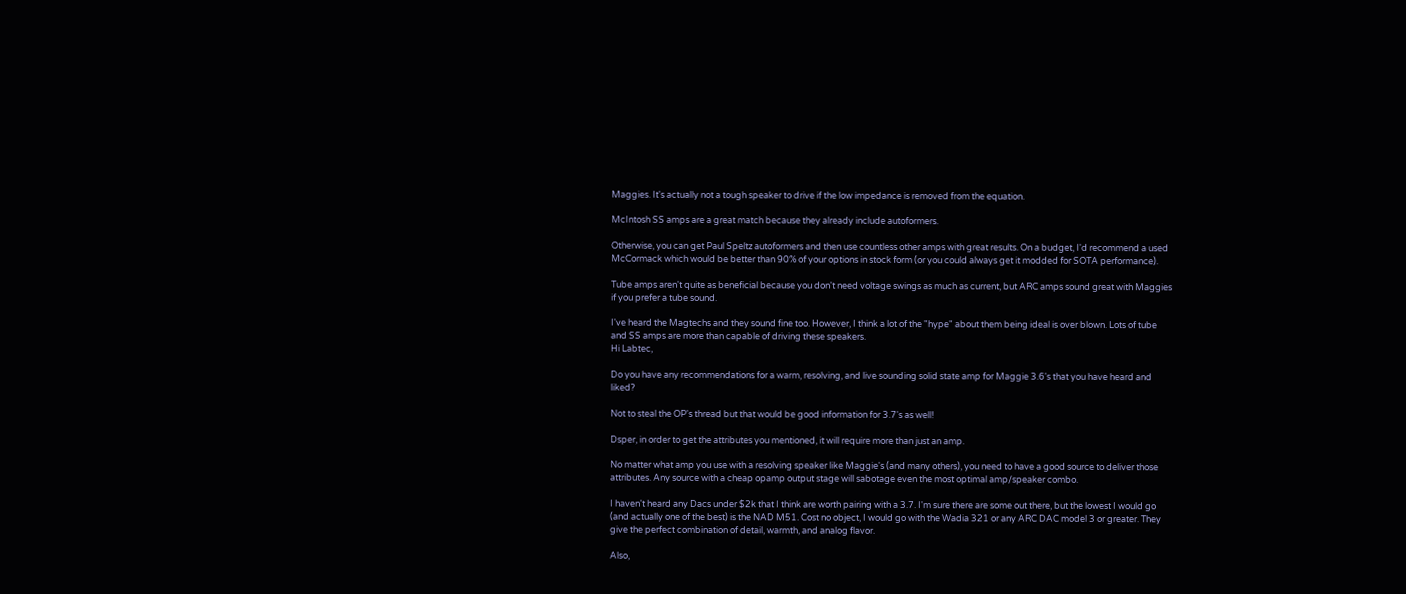Maggies. It's actually not a tough speaker to drive if the low impedance is removed from the equation.

McIntosh SS amps are a great match because they already include autoformers.

Otherwise, you can get Paul Speltz autoformers and then use countless other amps with great results. On a budget, I'd recommend a used McCormack which would be better than 90% of your options in stock form (or you could always get it modded for SOTA performance).

Tube amps aren't quite as beneficial because you don't need voltage swings as much as current, but ARC amps sound great with Maggies if you prefer a tube sound.

I've heard the Magtechs and they sound fine too. However, I think a lot of the "hype" about them being ideal is over blown. Lots of tube and SS amps are more than capable of driving these speakers.
Hi Labtec,

Do you have any recommendations for a warm, resolving, and live sounding solid state amp for Maggie 3.6's that you have heard and liked?

Not to steal the OP's thread but that would be good information for 3.7's as well!

Dsper, in order to get the attributes you mentioned, it will require more than just an amp.

No matter what amp you use with a resolving speaker like Maggie's (and many others), you need to have a good source to deliver those attributes. Any source with a cheap opamp output stage will sabotage even the most optimal amp/speaker combo.

I haven't heard any Dacs under $2k that I think are worth pairing with a 3.7. I'm sure there are some out there, but the lowest I would go (and actually one of the best) is the NAD M51. Cost no object, I would go with the Wadia 321 or any ARC DAC model 3 or greater. They give the perfect combination of detail, warmth, and analog flavor.

Also,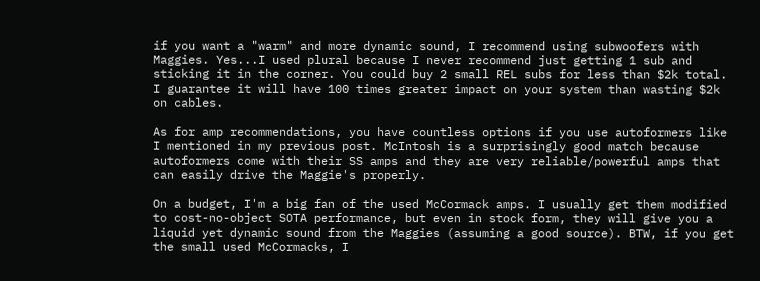if you want a "warm" and more dynamic sound, I recommend using subwoofers with Maggies. Yes...I used plural because I never recommend just getting 1 sub and sticking it in the corner. You could buy 2 small REL subs for less than $2k total. I guarantee it will have 100 times greater impact on your system than wasting $2k on cables.

As for amp recommendations, you have countless options if you use autoformers like I mentioned in my previous post. McIntosh is a surprisingly good match because autoformers come with their SS amps and they are very reliable/powerful amps that can easily drive the Maggie's properly.

On a budget, I'm a big fan of the used McCormack amps. I usually get them modified to cost-no-object SOTA performance, but even in stock form, they will give you a liquid yet dynamic sound from the Maggies (assuming a good source). BTW, if you get the small used McCormacks, I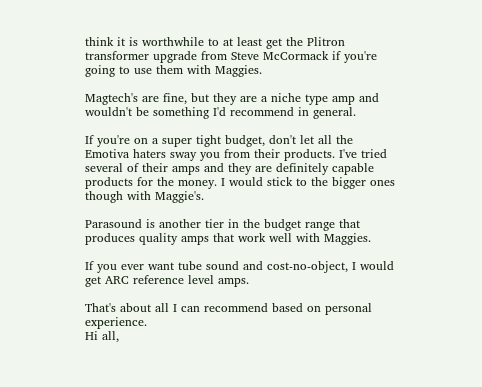think it is worthwhile to at least get the Plitron transformer upgrade from Steve McCormack if you're going to use them with Maggies.

Magtech's are fine, but they are a niche type amp and wouldn't be something I'd recommend in general.

If you're on a super tight budget, don't let all the Emotiva haters sway you from their products. I've tried several of their amps and they are definitely capable products for the money. I would stick to the bigger ones though with Maggie's.

Parasound is another tier in the budget range that produces quality amps that work well with Maggies.

If you ever want tube sound and cost-no-object, I would get ARC reference level amps.

That's about all I can recommend based on personal experience.
Hi all,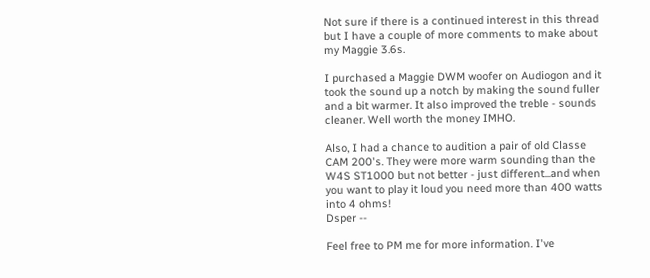Not sure if there is a continued interest in this thread but I have a couple of more comments to make about my Maggie 3.6s.

I purchased a Maggie DWM woofer on Audiogon and it took the sound up a notch by making the sound fuller and a bit warmer. It also improved the treble - sounds cleaner. Well worth the money IMHO.

Also, I had a chance to audition a pair of old Classe CAM 200's. They were more warm sounding than the W4S ST1000 but not better - just different...and when you want to play it loud you need more than 400 watts into 4 ohms!
Dsper --

Feel free to PM me for more information. I've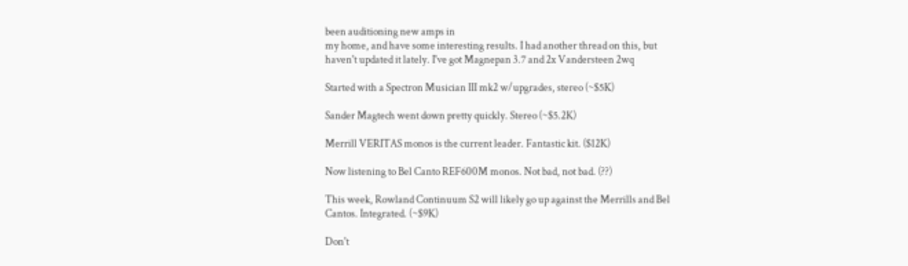been auditioning new amps in
my home, and have some interesting results. I had another thread on this, but
haven't updated it lately. I've got Magnepan 3.7 and 2x Vandersteen 2wq

Started with a Spectron Musician III mk2 w/upgrades, stereo (~$5K)

Sander Magtech went down pretty quickly. Stereo (~$5.2K)

Merrill VERITAS monos is the current leader. Fantastic kit. ($12K)

Now listening to Bel Canto REF600M monos. Not bad, not bad. (??)

This week, Rowland Continuum S2 will likely go up against the Merrills and Bel
Cantos. Integrated. (~$9K)

Don't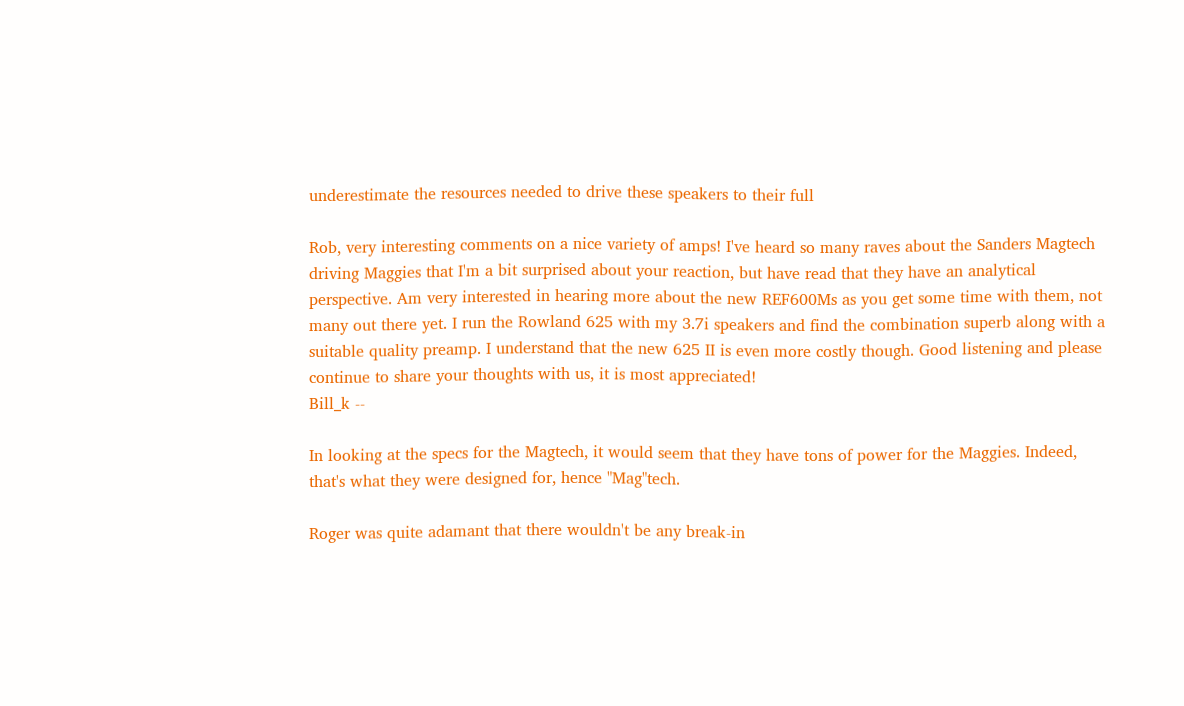underestimate the resources needed to drive these speakers to their full

Rob, very interesting comments on a nice variety of amps! I've heard so many raves about the Sanders Magtech driving Maggies that I'm a bit surprised about your reaction, but have read that they have an analytical perspective. Am very interested in hearing more about the new REF600Ms as you get some time with them, not many out there yet. I run the Rowland 625 with my 3.7i speakers and find the combination superb along with a suitable quality preamp. I understand that the new 625 II is even more costly though. Good listening and please continue to share your thoughts with us, it is most appreciated!
Bill_k --

In looking at the specs for the Magtech, it would seem that they have tons of power for the Maggies. Indeed, that's what they were designed for, hence "Mag"tech.

Roger was quite adamant that there wouldn't be any break-in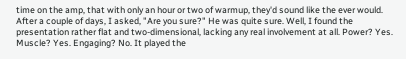time on the amp, that with only an hour or two of warmup, they'd sound like the ever would. After a couple of days, I asked, "Are you sure?" He was quite sure. Well, I found the presentation rather flat and two-dimensional, lacking any real involvement at all. Power? Yes. Muscle? Yes. Engaging? No. It played the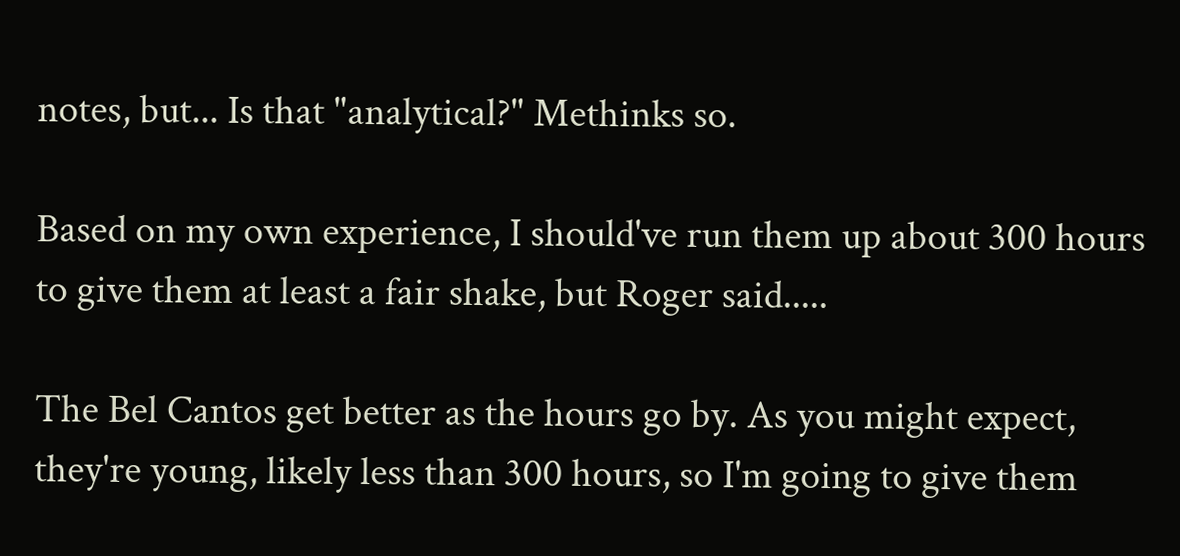notes, but... Is that "analytical?" Methinks so.

Based on my own experience, I should've run them up about 300 hours to give them at least a fair shake, but Roger said.....

The Bel Cantos get better as the hours go by. As you might expect, they're young, likely less than 300 hours, so I'm going to give them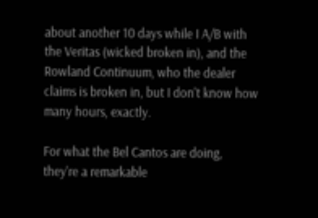about another 10 days while I A/B with the Veritas (wicked broken in), and the Rowland Continuum, who the dealer claims is broken in, but I don't know how many hours, exactly.

For what the Bel Cantos are doing, they're a remarkable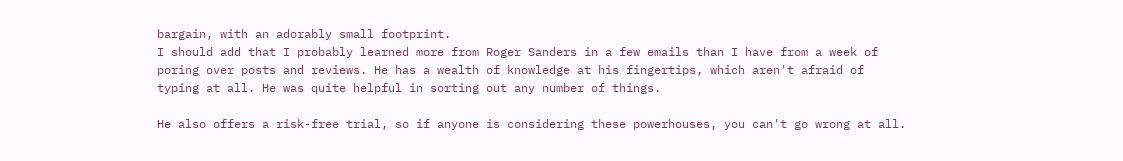bargain, with an adorably small footprint.
I should add that I probably learned more from Roger Sanders in a few emails than I have from a week of poring over posts and reviews. He has a wealth of knowledge at his fingertips, which aren't afraid of typing at all. He was quite helpful in sorting out any number of things.

He also offers a risk-free trial, so if anyone is considering these powerhouses, you can't go wrong at all.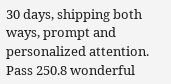30 days, shipping both ways, prompt and personalized attention.
Pass 250.8 wonderful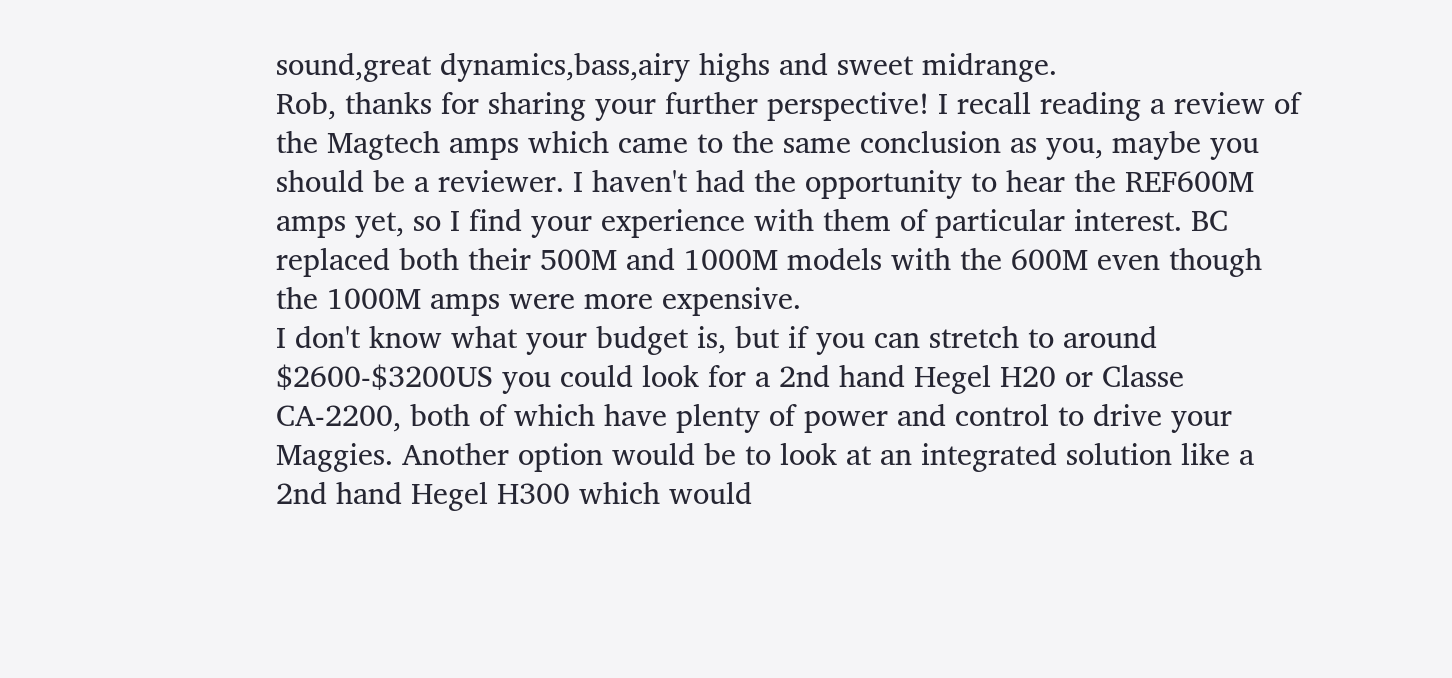sound,great dynamics,bass,airy highs and sweet midrange.
Rob, thanks for sharing your further perspective! I recall reading a review of the Magtech amps which came to the same conclusion as you, maybe you should be a reviewer. I haven't had the opportunity to hear the REF600M amps yet, so I find your experience with them of particular interest. BC replaced both their 500M and 1000M models with the 600M even though the 1000M amps were more expensive.
I don't know what your budget is, but if you can stretch to around $2600-$3200US you could look for a 2nd hand Hegel H20 or Classe CA-2200, both of which have plenty of power and control to drive your Maggies. Another option would be to look at an integrated solution like a 2nd hand Hegel H300 which would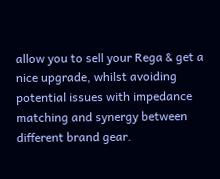allow you to sell your Rega & get a nice upgrade, whilst avoiding potential issues with impedance matching and synergy between different brand gear.